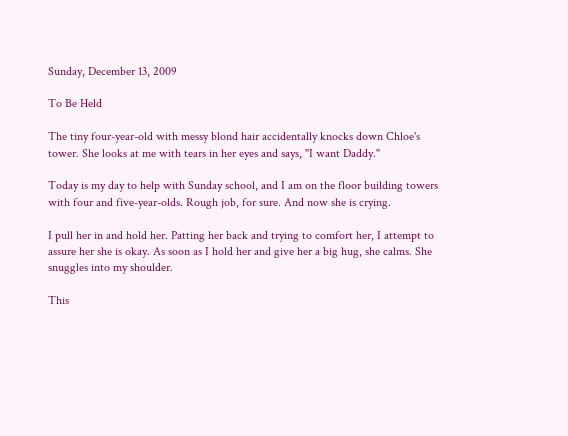Sunday, December 13, 2009

To Be Held

The tiny four-year-old with messy blond hair accidentally knocks down Chloe's tower. She looks at me with tears in her eyes and says, "I want Daddy."

Today is my day to help with Sunday school, and I am on the floor building towers with four and five-year-olds. Rough job, for sure. And now she is crying.

I pull her in and hold her. Patting her back and trying to comfort her, I attempt to assure her she is okay. As soon as I hold her and give her a big hug, she calms. She snuggles into my shoulder.

This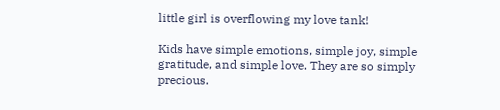little girl is overflowing my love tank!

Kids have simple emotions, simple joy, simple gratitude, and simple love. They are so simply precious.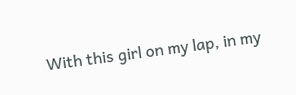With this girl on my lap, in my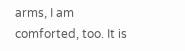arms, I am comforted, too. It is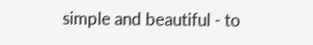simple and beautiful - to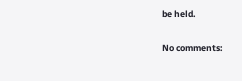be held.

No comments: